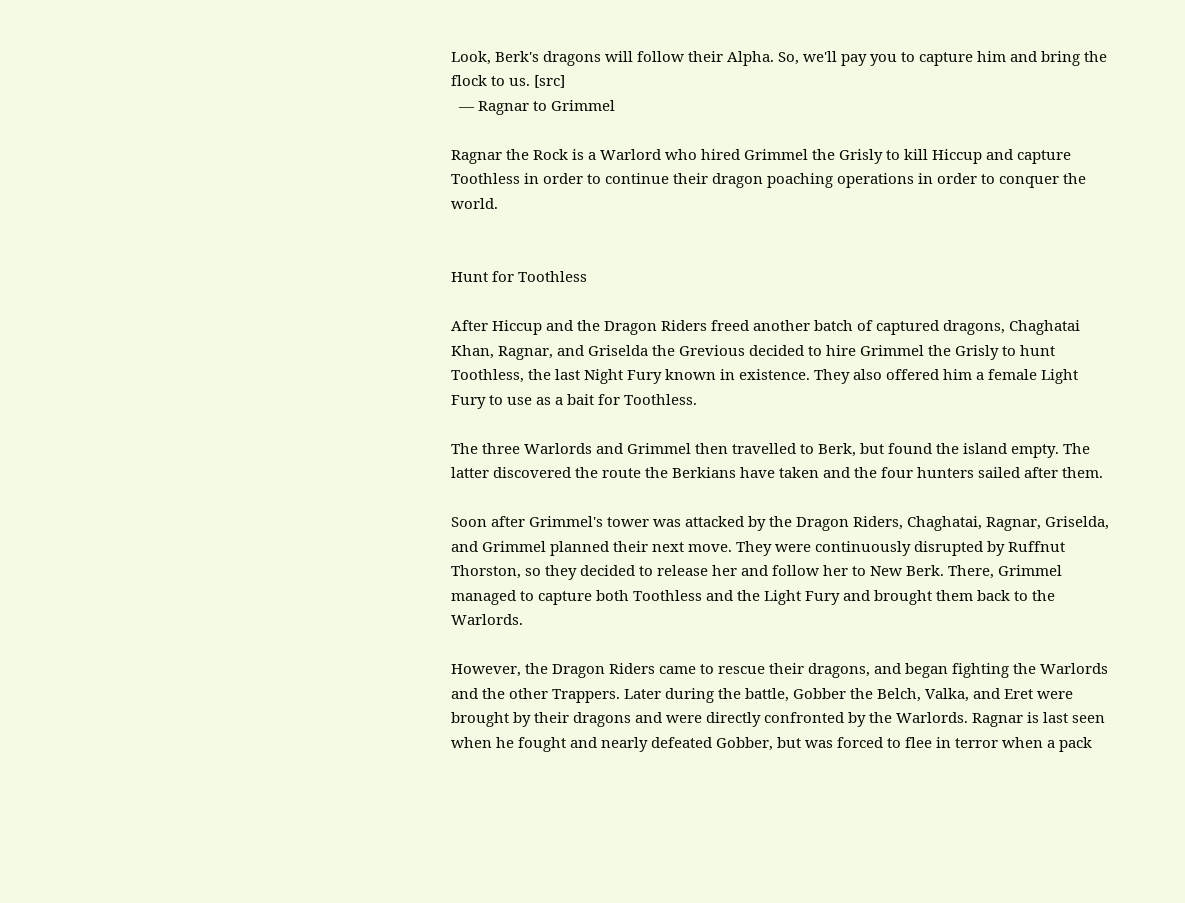Look, Berk's dragons will follow their Alpha. So, we'll pay you to capture him and bring the flock to us. [src]
  — Ragnar to Grimmel

Ragnar the Rock is a Warlord who hired Grimmel the Grisly to kill Hiccup and capture Toothless in order to continue their dragon poaching operations in order to conquer the world.


Hunt for Toothless

After Hiccup and the Dragon Riders freed another batch of captured dragons, Chaghatai Khan, Ragnar, and Griselda the Grevious decided to hire Grimmel the Grisly to hunt Toothless, the last Night Fury known in existence. They also offered him a female Light Fury to use as a bait for Toothless.

The three Warlords and Grimmel then travelled to Berk, but found the island empty. The latter discovered the route the Berkians have taken and the four hunters sailed after them.

Soon after Grimmel's tower was attacked by the Dragon Riders, Chaghatai, Ragnar, Griselda, and Grimmel planned their next move. They were continuously disrupted by Ruffnut Thorston, so they decided to release her and follow her to New Berk. There, Grimmel managed to capture both Toothless and the Light Fury and brought them back to the Warlords.

However, the Dragon Riders came to rescue their dragons, and began fighting the Warlords and the other Trappers. Later during the battle, Gobber the Belch, Valka, and Eret were brought by their dragons and were directly confronted by the Warlords. Ragnar is last seen when he fought and nearly defeated Gobber, but was forced to flee in terror when a pack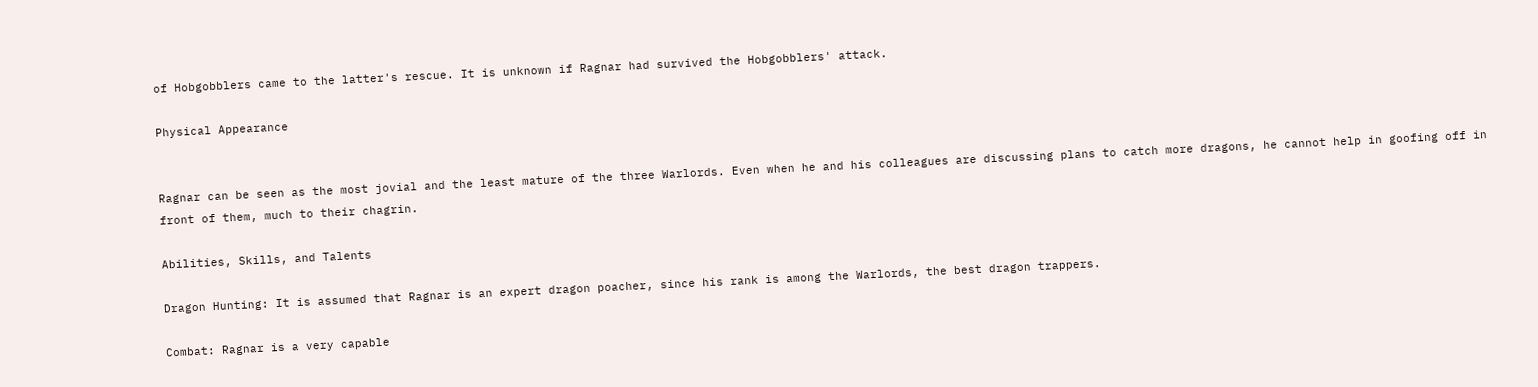of Hobgobblers came to the latter's rescue. It is unknown if Ragnar had survived the Hobgobblers' attack.

Physical Appearance


Ragnar can be seen as the most jovial and the least mature of the three Warlords. Even when he and his colleagues are discussing plans to catch more dragons, he cannot help in goofing off in front of them, much to their chagrin.

Abilities, Skills, and Talents

Dragon Hunting: It is assumed that Ragnar is an expert dragon poacher, since his rank is among the Warlords, the best dragon trappers.

Combat: Ragnar is a very capable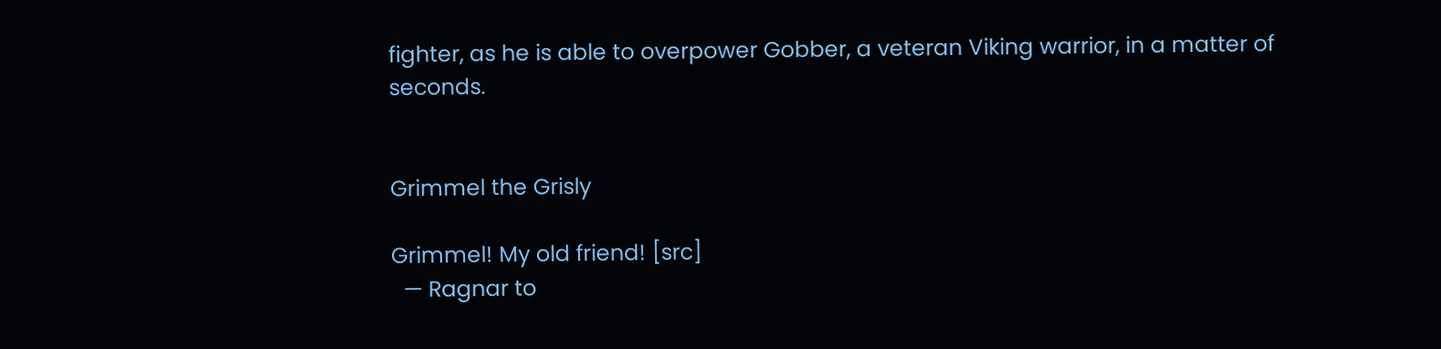fighter, as he is able to overpower Gobber, a veteran Viking warrior, in a matter of seconds.


Grimmel the Grisly

Grimmel! My old friend! [src]
  — Ragnar to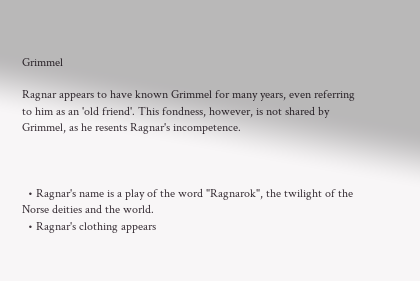Grimmel

Ragnar appears to have known Grimmel for many years, even referring to him as an 'old friend'. This fondness, however, is not shared by Grimmel, as he resents Ragnar's incompetence.



  • Ragnar's name is a play of the word "Ragnarok", the twilight of the Norse deities and the world.
  • Ragnar's clothing appears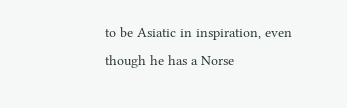to be Asiatic in inspiration, even though he has a Norse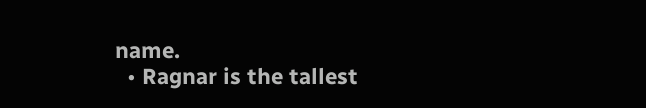name.
  • Ragnar is the tallest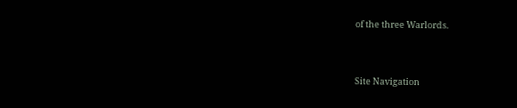of the three Warlords.


Site Navigation